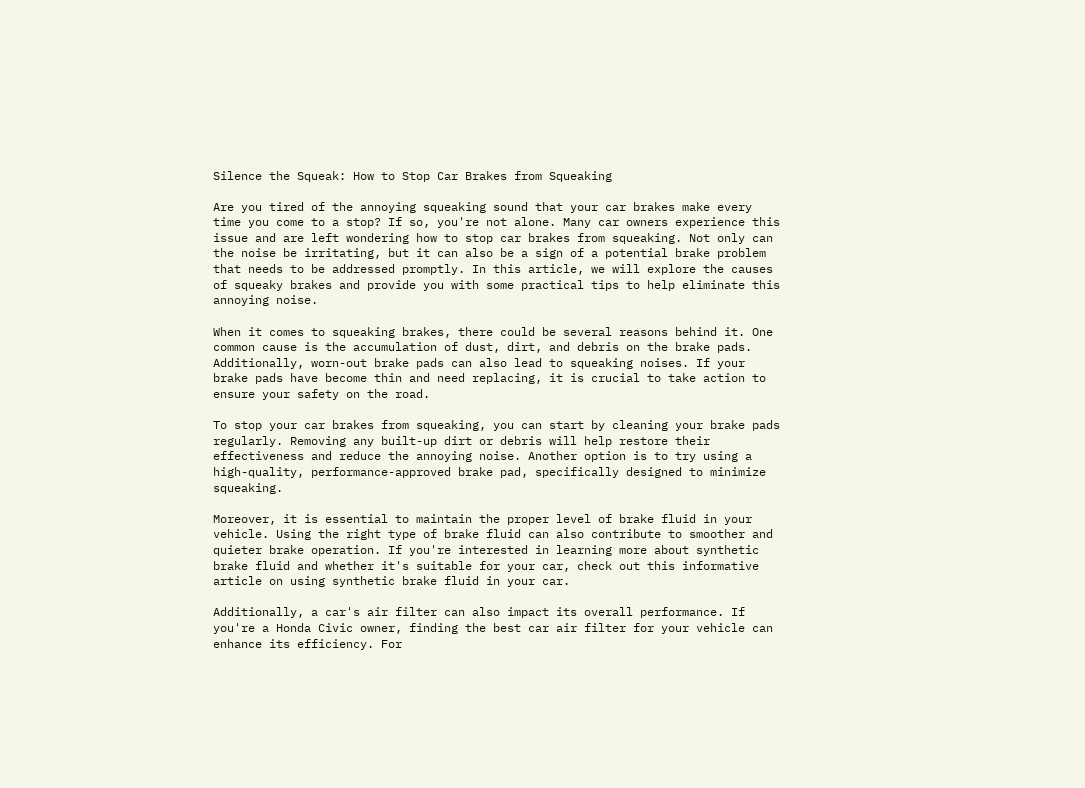Silence the Squeak: How to Stop Car Brakes from Squeaking

Are you tired of the annoying squeaking sound that your car brakes make every time you come to a stop? If so, you're not alone. Many car owners experience this issue and are left wondering how to stop car brakes from squeaking. Not only can the noise be irritating, but it can also be a sign of a potential brake problem that needs to be addressed promptly. In this article, we will explore the causes of squeaky brakes and provide you with some practical tips to help eliminate this annoying noise.

When it comes to squeaking brakes, there could be several reasons behind it. One common cause is the accumulation of dust, dirt, and debris on the brake pads. Additionally, worn-out brake pads can also lead to squeaking noises. If your brake pads have become thin and need replacing, it is crucial to take action to ensure your safety on the road.

To stop your car brakes from squeaking, you can start by cleaning your brake pads regularly. Removing any built-up dirt or debris will help restore their effectiveness and reduce the annoying noise. Another option is to try using a high-quality, performance-approved brake pad, specifically designed to minimize squeaking.

Moreover, it is essential to maintain the proper level of brake fluid in your vehicle. Using the right type of brake fluid can also contribute to smoother and quieter brake operation. If you're interested in learning more about synthetic brake fluid and whether it's suitable for your car, check out this informative article on using synthetic brake fluid in your car.

Additionally, a car's air filter can also impact its overall performance. If you're a Honda Civic owner, finding the best car air filter for your vehicle can enhance its efficiency. For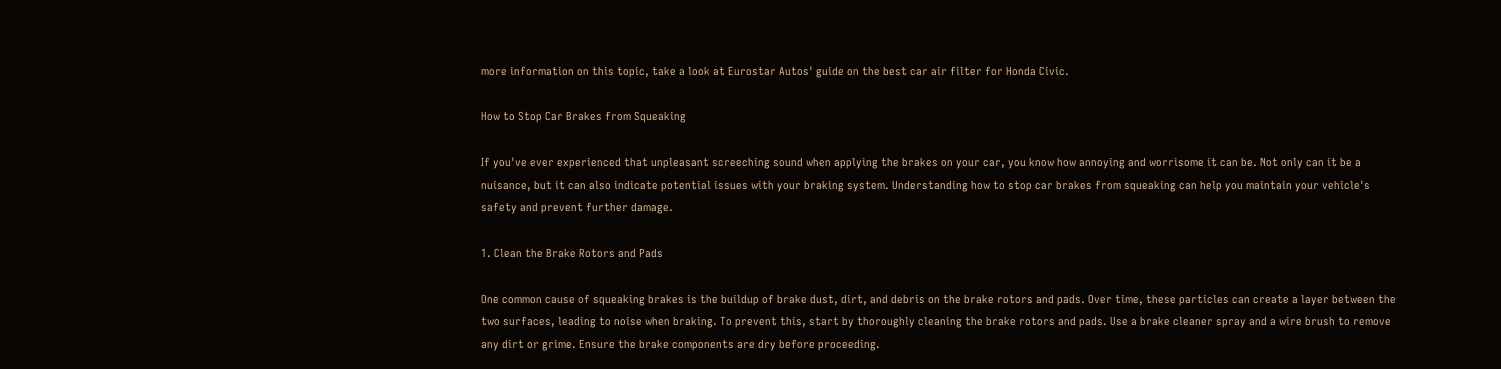more information on this topic, take a look at Eurostar Autos' guide on the best car air filter for Honda Civic.

How to Stop Car Brakes from Squeaking

If you've ever experienced that unpleasant screeching sound when applying the brakes on your car, you know how annoying and worrisome it can be. Not only can it be a nuisance, but it can also indicate potential issues with your braking system. Understanding how to stop car brakes from squeaking can help you maintain your vehicle's safety and prevent further damage.

1. Clean the Brake Rotors and Pads

One common cause of squeaking brakes is the buildup of brake dust, dirt, and debris on the brake rotors and pads. Over time, these particles can create a layer between the two surfaces, leading to noise when braking. To prevent this, start by thoroughly cleaning the brake rotors and pads. Use a brake cleaner spray and a wire brush to remove any dirt or grime. Ensure the brake components are dry before proceeding.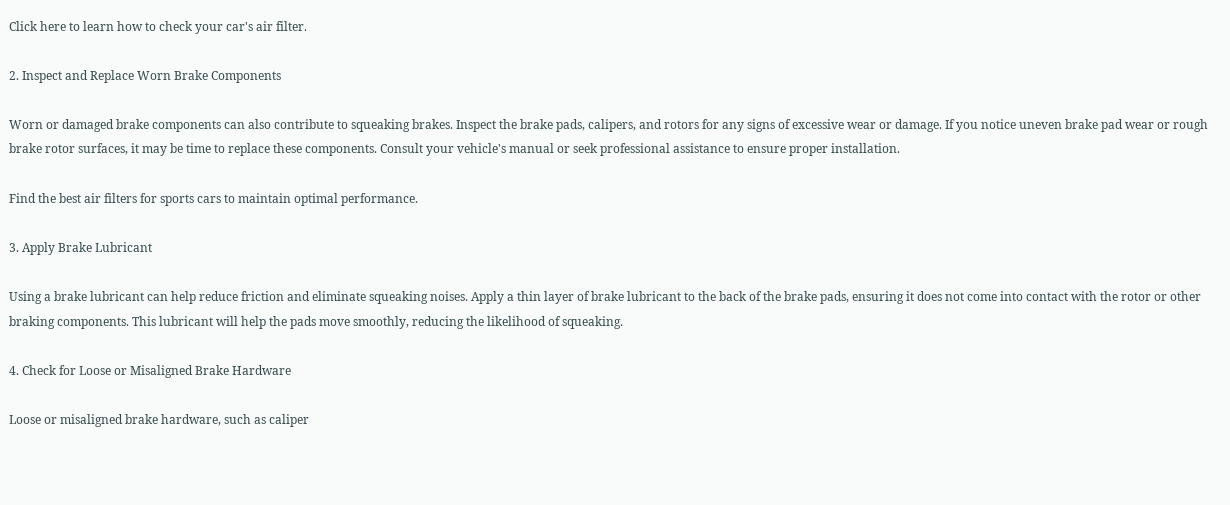Click here to learn how to check your car's air filter.

2. Inspect and Replace Worn Brake Components

Worn or damaged brake components can also contribute to squeaking brakes. Inspect the brake pads, calipers, and rotors for any signs of excessive wear or damage. If you notice uneven brake pad wear or rough brake rotor surfaces, it may be time to replace these components. Consult your vehicle's manual or seek professional assistance to ensure proper installation.

Find the best air filters for sports cars to maintain optimal performance.

3. Apply Brake Lubricant

Using a brake lubricant can help reduce friction and eliminate squeaking noises. Apply a thin layer of brake lubricant to the back of the brake pads, ensuring it does not come into contact with the rotor or other braking components. This lubricant will help the pads move smoothly, reducing the likelihood of squeaking.

4. Check for Loose or Misaligned Brake Hardware

Loose or misaligned brake hardware, such as caliper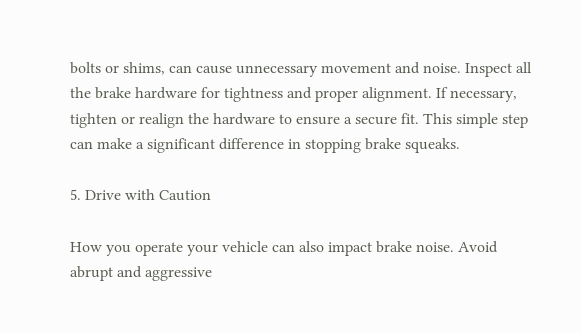bolts or shims, can cause unnecessary movement and noise. Inspect all the brake hardware for tightness and proper alignment. If necessary, tighten or realign the hardware to ensure a secure fit. This simple step can make a significant difference in stopping brake squeaks.

5. Drive with Caution

How you operate your vehicle can also impact brake noise. Avoid abrupt and aggressive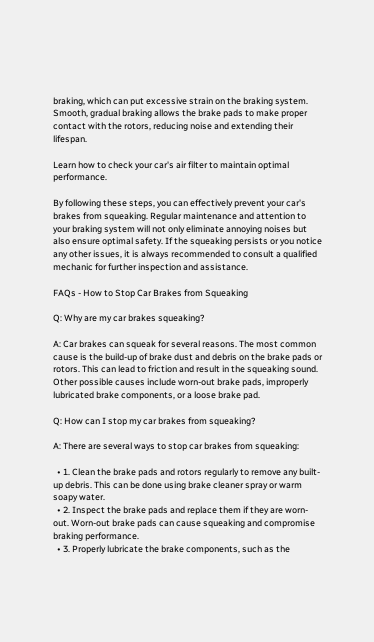braking, which can put excessive strain on the braking system. Smooth, gradual braking allows the brake pads to make proper contact with the rotors, reducing noise and extending their lifespan.

Learn how to check your car's air filter to maintain optimal performance.

By following these steps, you can effectively prevent your car's brakes from squeaking. Regular maintenance and attention to your braking system will not only eliminate annoying noises but also ensure optimal safety. If the squeaking persists or you notice any other issues, it is always recommended to consult a qualified mechanic for further inspection and assistance.

FAQs - How to Stop Car Brakes from Squeaking

Q: Why are my car brakes squeaking?

A: Car brakes can squeak for several reasons. The most common cause is the build-up of brake dust and debris on the brake pads or rotors. This can lead to friction and result in the squeaking sound. Other possible causes include worn-out brake pads, improperly lubricated brake components, or a loose brake pad.

Q: How can I stop my car brakes from squeaking?

A: There are several ways to stop car brakes from squeaking:

  • 1. Clean the brake pads and rotors regularly to remove any built-up debris. This can be done using brake cleaner spray or warm soapy water.
  • 2. Inspect the brake pads and replace them if they are worn-out. Worn-out brake pads can cause squeaking and compromise braking performance.
  • 3. Properly lubricate the brake components, such as the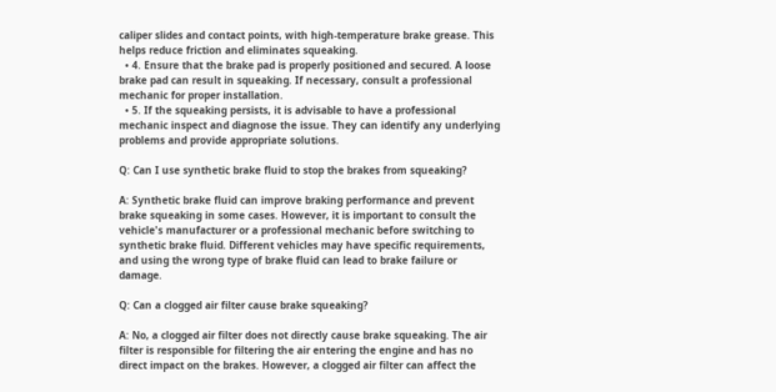caliper slides and contact points, with high-temperature brake grease. This helps reduce friction and eliminates squeaking.
  • 4. Ensure that the brake pad is properly positioned and secured. A loose brake pad can result in squeaking. If necessary, consult a professional mechanic for proper installation.
  • 5. If the squeaking persists, it is advisable to have a professional mechanic inspect and diagnose the issue. They can identify any underlying problems and provide appropriate solutions.

Q: Can I use synthetic brake fluid to stop the brakes from squeaking?

A: Synthetic brake fluid can improve braking performance and prevent brake squeaking in some cases. However, it is important to consult the vehicle's manufacturer or a professional mechanic before switching to synthetic brake fluid. Different vehicles may have specific requirements, and using the wrong type of brake fluid can lead to brake failure or damage.

Q: Can a clogged air filter cause brake squeaking?

A: No, a clogged air filter does not directly cause brake squeaking. The air filter is responsible for filtering the air entering the engine and has no direct impact on the brakes. However, a clogged air filter can affect the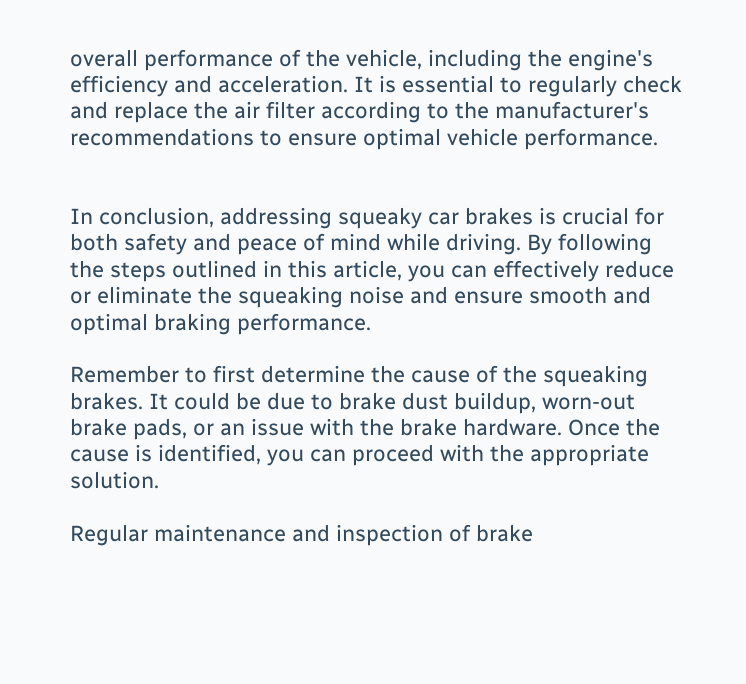overall performance of the vehicle, including the engine's efficiency and acceleration. It is essential to regularly check and replace the air filter according to the manufacturer's recommendations to ensure optimal vehicle performance.


In conclusion, addressing squeaky car brakes is crucial for both safety and peace of mind while driving. By following the steps outlined in this article, you can effectively reduce or eliminate the squeaking noise and ensure smooth and optimal braking performance.

Remember to first determine the cause of the squeaking brakes. It could be due to brake dust buildup, worn-out brake pads, or an issue with the brake hardware. Once the cause is identified, you can proceed with the appropriate solution.

Regular maintenance and inspection of brake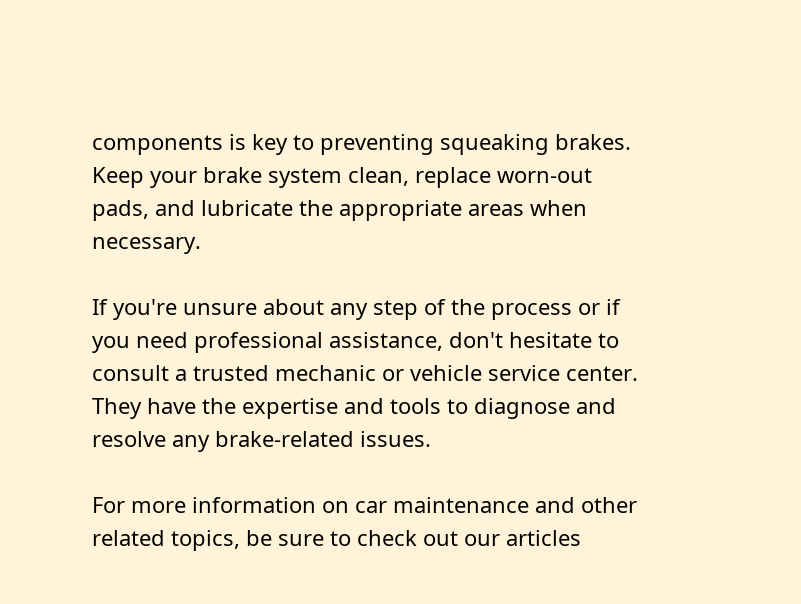components is key to preventing squeaking brakes. Keep your brake system clean, replace worn-out pads, and lubricate the appropriate areas when necessary.

If you're unsure about any step of the process or if you need professional assistance, don't hesitate to consult a trusted mechanic or vehicle service center. They have the expertise and tools to diagnose and resolve any brake-related issues.

For more information on car maintenance and other related topics, be sure to check out our articles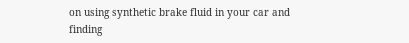on using synthetic brake fluid in your car and finding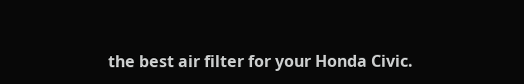the best air filter for your Honda Civic.